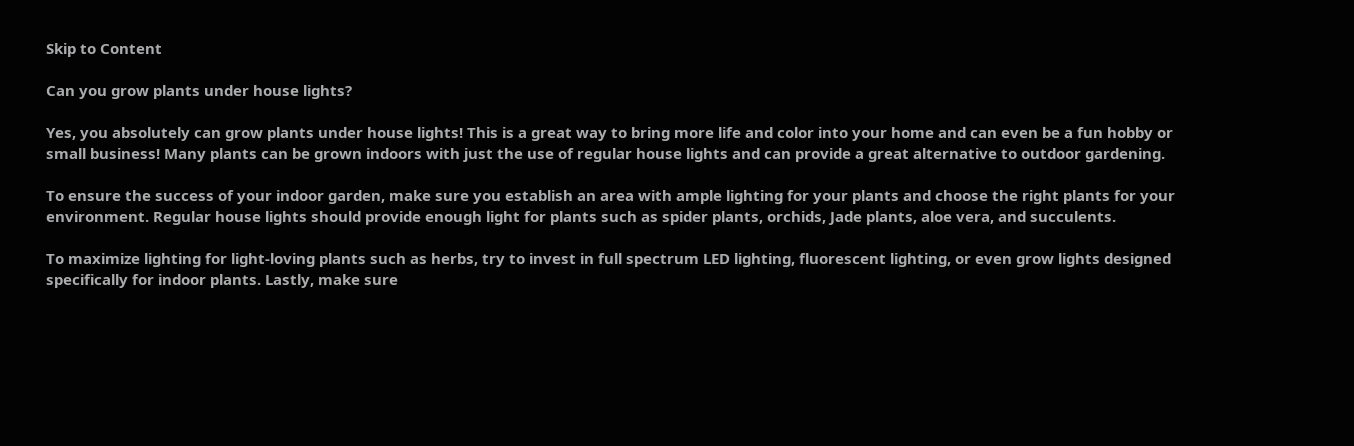Skip to Content

Can you grow plants under house lights?

Yes, you absolutely can grow plants under house lights! This is a great way to bring more life and color into your home and can even be a fun hobby or small business! Many plants can be grown indoors with just the use of regular house lights and can provide a great alternative to outdoor gardening.

To ensure the success of your indoor garden, make sure you establish an area with ample lighting for your plants and choose the right plants for your environment. Regular house lights should provide enough light for plants such as spider plants, orchids, Jade plants, aloe vera, and succulents.

To maximize lighting for light-loving plants such as herbs, try to invest in full spectrum LED lighting, fluorescent lighting, or even grow lights designed specifically for indoor plants. Lastly, make sure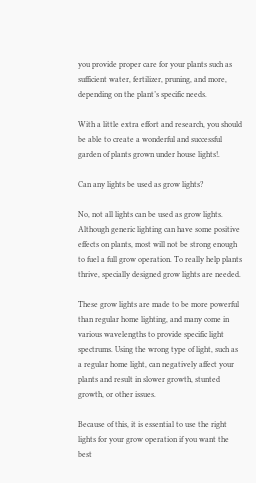you provide proper care for your plants such as sufficient water, fertilizer, pruning, and more, depending on the plant’s specific needs.

With a little extra effort and research, you should be able to create a wonderful and successful garden of plants grown under house lights!.

Can any lights be used as grow lights?

No, not all lights can be used as grow lights. Although generic lighting can have some positive effects on plants, most will not be strong enough to fuel a full grow operation. To really help plants thrive, specially designed grow lights are needed.

These grow lights are made to be more powerful than regular home lighting, and many come in various wavelengths to provide specific light spectrums. Using the wrong type of light, such as a regular home light, can negatively affect your plants and result in slower growth, stunted growth, or other issues.

Because of this, it is essential to use the right lights for your grow operation if you want the best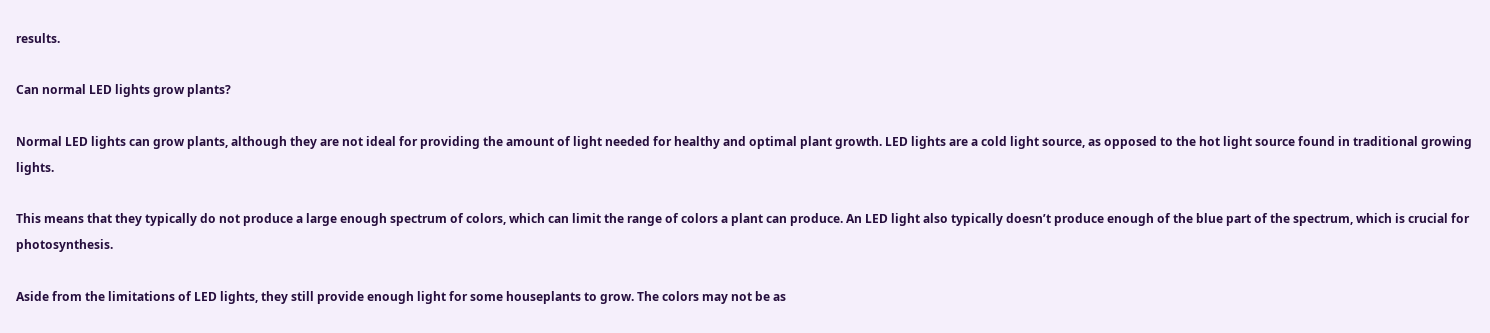results.

Can normal LED lights grow plants?

Normal LED lights can grow plants, although they are not ideal for providing the amount of light needed for healthy and optimal plant growth. LED lights are a cold light source, as opposed to the hot light source found in traditional growing lights.

This means that they typically do not produce a large enough spectrum of colors, which can limit the range of colors a plant can produce. An LED light also typically doesn’t produce enough of the blue part of the spectrum, which is crucial for photosynthesis.

Aside from the limitations of LED lights, they still provide enough light for some houseplants to grow. The colors may not be as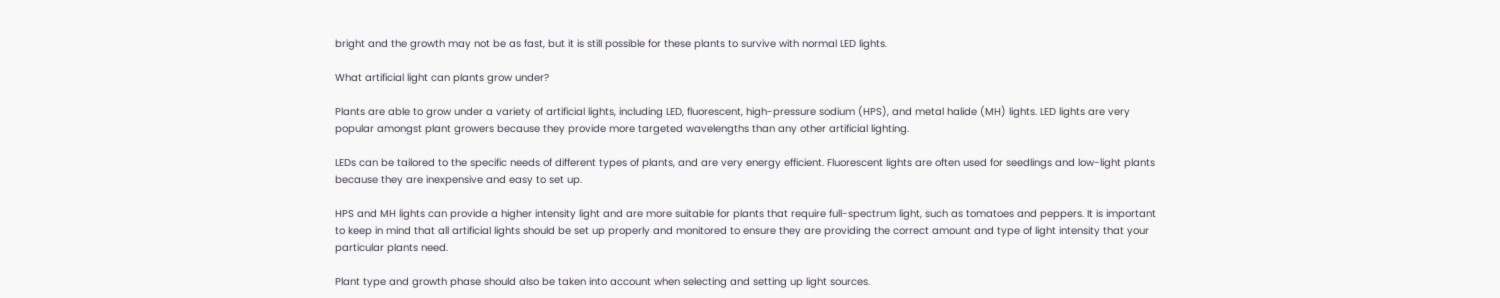bright and the growth may not be as fast, but it is still possible for these plants to survive with normal LED lights.

What artificial light can plants grow under?

Plants are able to grow under a variety of artificial lights, including LED, fluorescent, high-pressure sodium (HPS), and metal halide (MH) lights. LED lights are very popular amongst plant growers because they provide more targeted wavelengths than any other artificial lighting.

LEDs can be tailored to the specific needs of different types of plants, and are very energy efficient. Fluorescent lights are often used for seedlings and low-light plants because they are inexpensive and easy to set up.

HPS and MH lights can provide a higher intensity light and are more suitable for plants that require full-spectrum light, such as tomatoes and peppers. It is important to keep in mind that all artificial lights should be set up properly and monitored to ensure they are providing the correct amount and type of light intensity that your particular plants need.

Plant type and growth phase should also be taken into account when selecting and setting up light sources.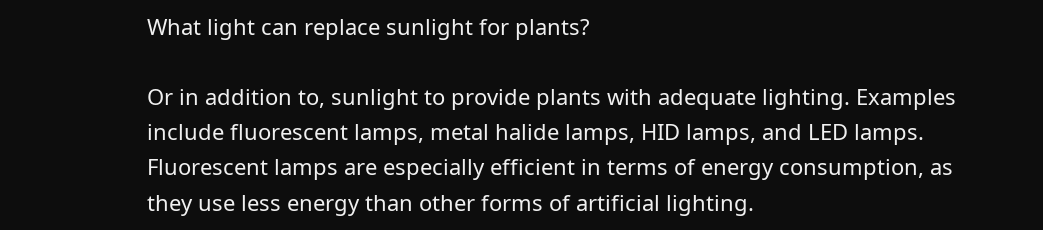What light can replace sunlight for plants?

Or in addition to, sunlight to provide plants with adequate lighting. Examples include fluorescent lamps, metal halide lamps, HID lamps, and LED lamps. Fluorescent lamps are especially efficient in terms of energy consumption, as they use less energy than other forms of artificial lighting.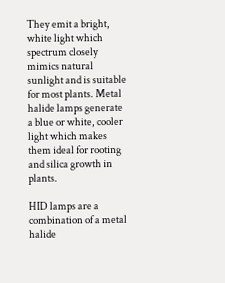They emit a bright, white light which spectrum closely mimics natural sunlight and is suitable for most plants. Metal halide lamps generate a blue or white, cooler light which makes them ideal for rooting and silica growth in plants.

HID lamps are a combination of a metal halide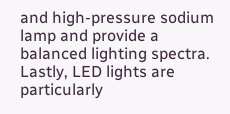and high-pressure sodium lamp and provide a balanced lighting spectra. Lastly, LED lights are particularly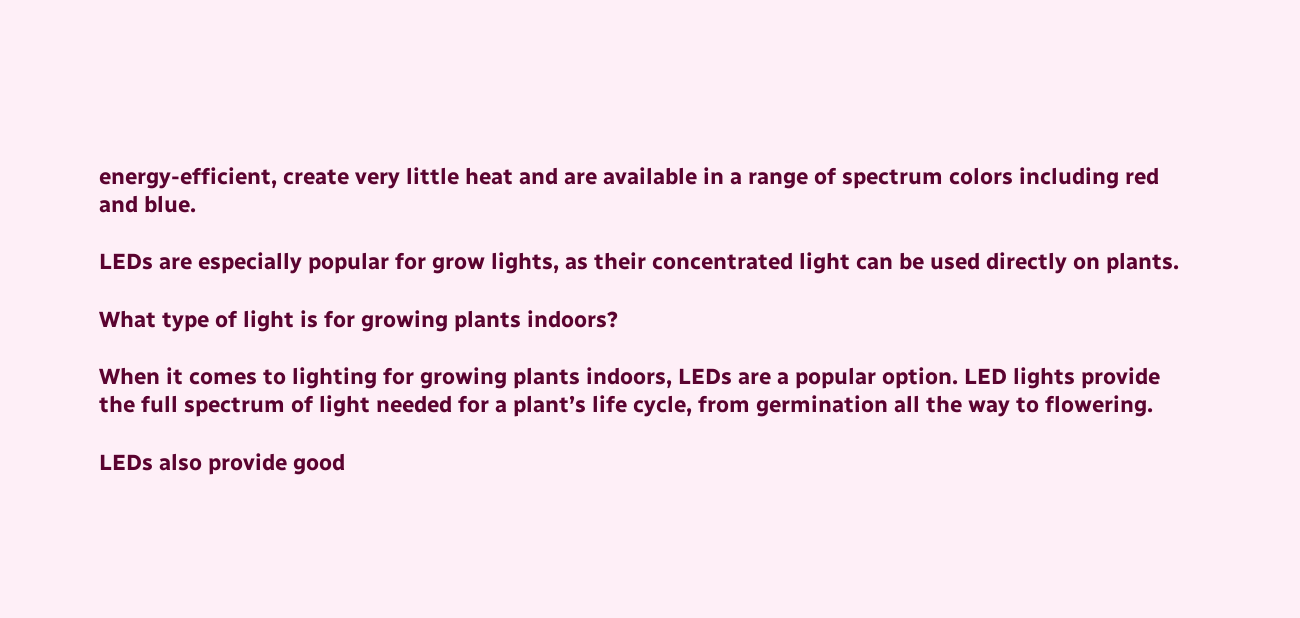energy-efficient, create very little heat and are available in a range of spectrum colors including red and blue.

LEDs are especially popular for grow lights, as their concentrated light can be used directly on plants.

What type of light is for growing plants indoors?

When it comes to lighting for growing plants indoors, LEDs are a popular option. LED lights provide the full spectrum of light needed for a plant’s life cycle, from germination all the way to flowering.

LEDs also provide good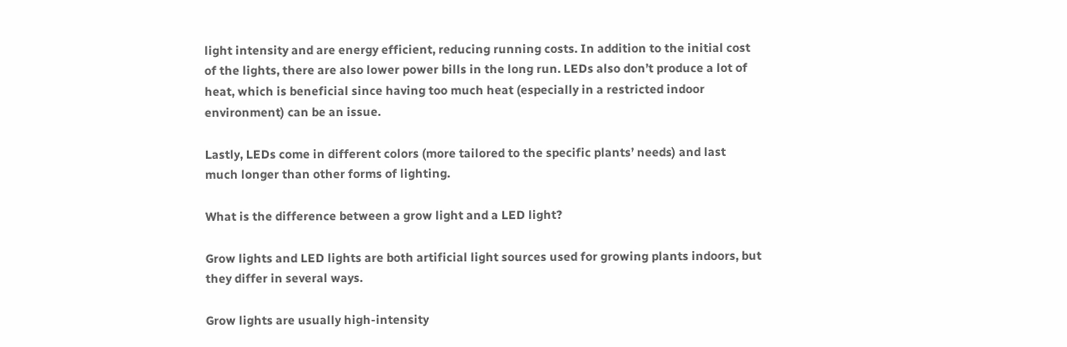light intensity and are energy efficient, reducing running costs. In addition to the initial cost of the lights, there are also lower power bills in the long run. LEDs also don’t produce a lot of heat, which is beneficial since having too much heat (especially in a restricted indoor environment) can be an issue.

Lastly, LEDs come in different colors (more tailored to the specific plants’ needs) and last much longer than other forms of lighting.

What is the difference between a grow light and a LED light?

Grow lights and LED lights are both artificial light sources used for growing plants indoors, but they differ in several ways.

Grow lights are usually high-intensity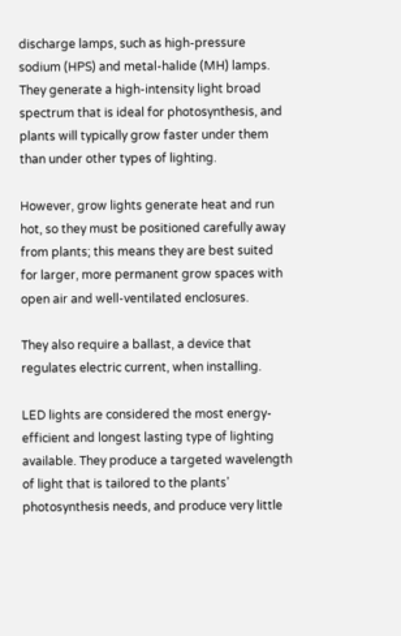discharge lamps, such as high-pressure sodium (HPS) and metal-halide (MH) lamps. They generate a high-intensity light broad spectrum that is ideal for photosynthesis, and plants will typically grow faster under them than under other types of lighting.

However, grow lights generate heat and run hot, so they must be positioned carefully away from plants; this means they are best suited for larger, more permanent grow spaces with open air and well-ventilated enclosures.

They also require a ballast, a device that regulates electric current, when installing.

LED lights are considered the most energy-efficient and longest lasting type of lighting available. They produce a targeted wavelength of light that is tailored to the plants’ photosynthesis needs, and produce very little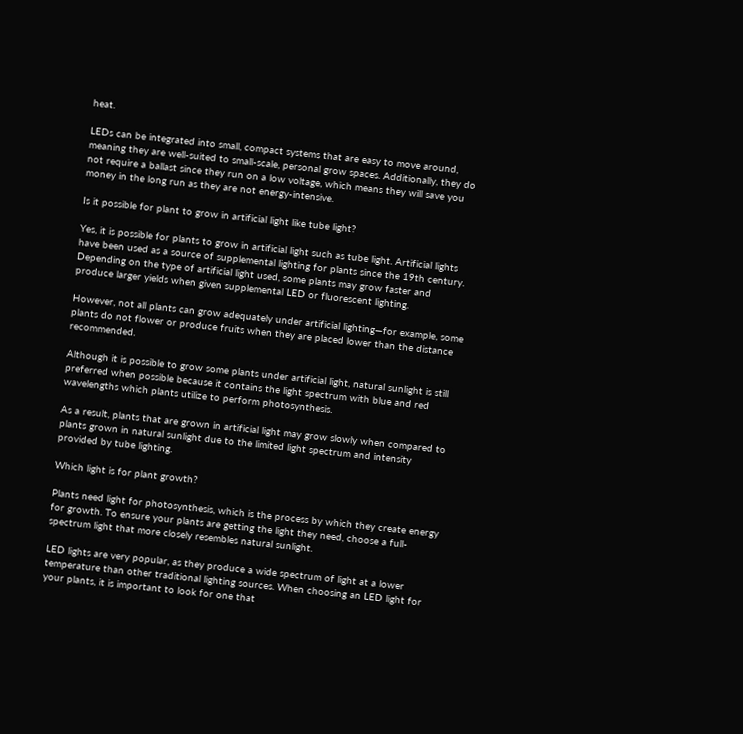heat.

LEDs can be integrated into small, compact systems that are easy to move around, meaning they are well-suited to small-scale, personal grow spaces. Additionally, they do not require a ballast since they run on a low voltage, which means they will save you money in the long run as they are not energy-intensive.

Is it possible for plant to grow in artificial light like tube light?

Yes, it is possible for plants to grow in artificial light such as tube light. Artificial lights have been used as a source of supplemental lighting for plants since the 19th century. Depending on the type of artificial light used, some plants may grow faster and produce larger yields when given supplemental LED or fluorescent lighting.

However, not all plants can grow adequately under artificial lighting—for example, some plants do not flower or produce fruits when they are placed lower than the distance recommended.

Although it is possible to grow some plants under artificial light, natural sunlight is still preferred when possible because it contains the light spectrum with blue and red wavelengths which plants utilize to perform photosynthesis.

As a result, plants that are grown in artificial light may grow slowly when compared to plants grown in natural sunlight due to the limited light spectrum and intensity provided by tube lighting.

Which light is for plant growth?

Plants need light for photosynthesis, which is the process by which they create energy for growth. To ensure your plants are getting the light they need, choose a full-spectrum light that more closely resembles natural sunlight.

LED lights are very popular, as they produce a wide spectrum of light at a lower temperature than other traditional lighting sources. When choosing an LED light for your plants, it is important to look for one that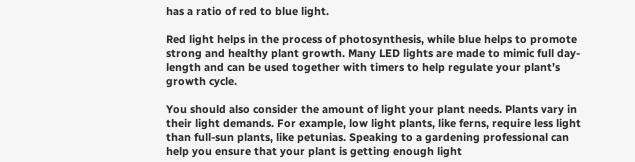has a ratio of red to blue light.

Red light helps in the process of photosynthesis, while blue helps to promote strong and healthy plant growth. Many LED lights are made to mimic full day-length and can be used together with timers to help regulate your plant’s growth cycle.

You should also consider the amount of light your plant needs. Plants vary in their light demands. For example, low light plants, like ferns, require less light than full-sun plants, like petunias. Speaking to a gardening professional can help you ensure that your plant is getting enough light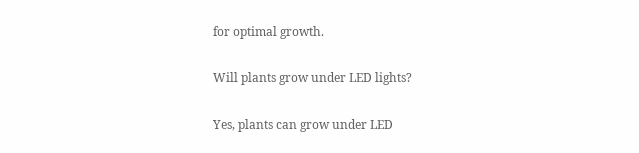for optimal growth.

Will plants grow under LED lights?

Yes, plants can grow under LED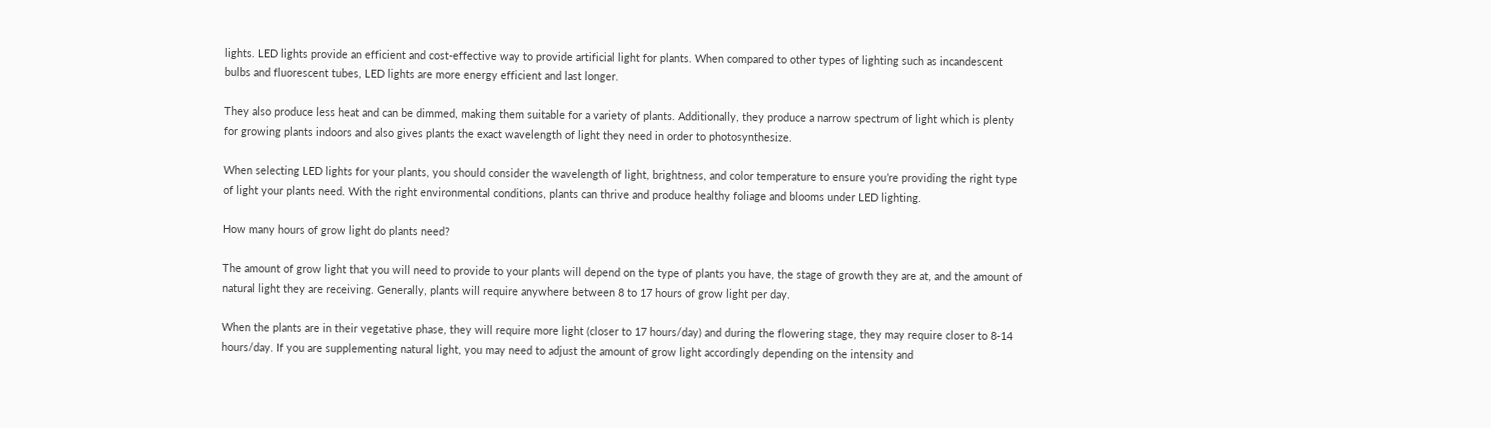lights. LED lights provide an efficient and cost-effective way to provide artificial light for plants. When compared to other types of lighting such as incandescent bulbs and fluorescent tubes, LED lights are more energy efficient and last longer.

They also produce less heat and can be dimmed, making them suitable for a variety of plants. Additionally, they produce a narrow spectrum of light which is plenty for growing plants indoors and also gives plants the exact wavelength of light they need in order to photosynthesize.

When selecting LED lights for your plants, you should consider the wavelength of light, brightness, and color temperature to ensure you’re providing the right type of light your plants need. With the right environmental conditions, plants can thrive and produce healthy foliage and blooms under LED lighting.

How many hours of grow light do plants need?

The amount of grow light that you will need to provide to your plants will depend on the type of plants you have, the stage of growth they are at, and the amount of natural light they are receiving. Generally, plants will require anywhere between 8 to 17 hours of grow light per day.

When the plants are in their vegetative phase, they will require more light (closer to 17 hours/day) and during the flowering stage, they may require closer to 8-14 hours/day. If you are supplementing natural light, you may need to adjust the amount of grow light accordingly depending on the intensity and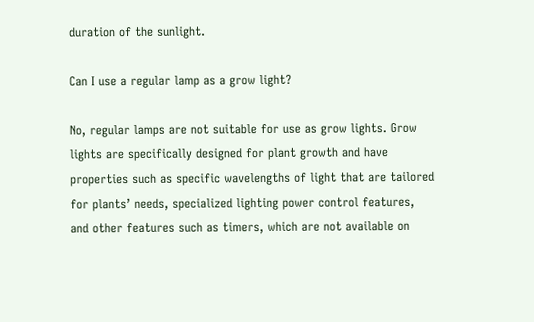duration of the sunlight.

Can I use a regular lamp as a grow light?

No, regular lamps are not suitable for use as grow lights. Grow lights are specifically designed for plant growth and have properties such as specific wavelengths of light that are tailored for plants’ needs, specialized lighting power control features, and other features such as timers, which are not available on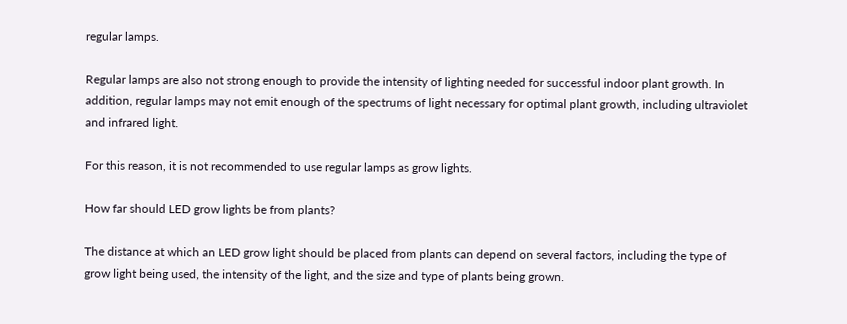regular lamps.

Regular lamps are also not strong enough to provide the intensity of lighting needed for successful indoor plant growth. In addition, regular lamps may not emit enough of the spectrums of light necessary for optimal plant growth, including ultraviolet and infrared light.

For this reason, it is not recommended to use regular lamps as grow lights.

How far should LED grow lights be from plants?

The distance at which an LED grow light should be placed from plants can depend on several factors, including the type of grow light being used, the intensity of the light, and the size and type of plants being grown.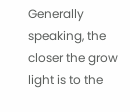Generally speaking, the closer the grow light is to the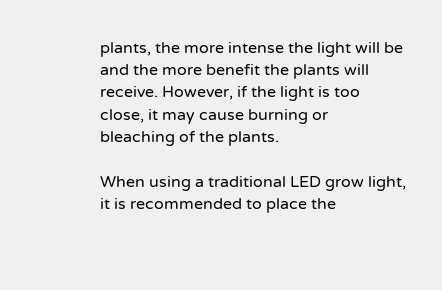plants, the more intense the light will be and the more benefit the plants will receive. However, if the light is too close, it may cause burning or bleaching of the plants.

When using a traditional LED grow light, it is recommended to place the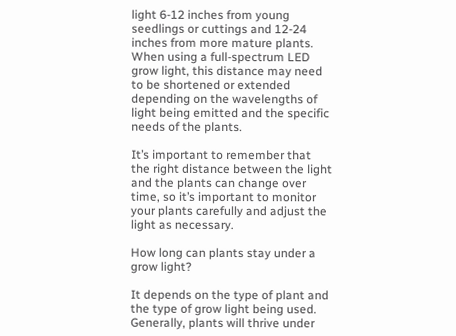light 6-12 inches from young seedlings or cuttings and 12-24 inches from more mature plants. When using a full-spectrum LED grow light, this distance may need to be shortened or extended depending on the wavelengths of light being emitted and the specific needs of the plants.

It’s important to remember that the right distance between the light and the plants can change over time, so it’s important to monitor your plants carefully and adjust the light as necessary.

How long can plants stay under a grow light?

It depends on the type of plant and the type of grow light being used. Generally, plants will thrive under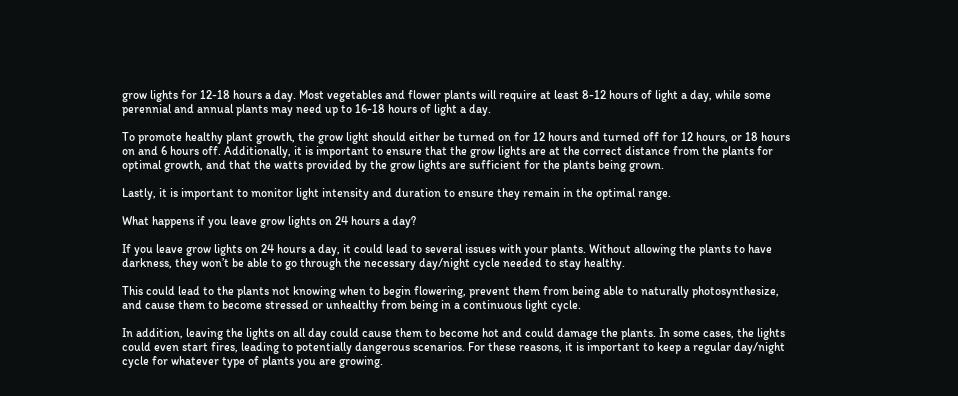grow lights for 12-18 hours a day. Most vegetables and flower plants will require at least 8-12 hours of light a day, while some perennial and annual plants may need up to 16-18 hours of light a day.

To promote healthy plant growth, the grow light should either be turned on for 12 hours and turned off for 12 hours, or 18 hours on and 6 hours off. Additionally, it is important to ensure that the grow lights are at the correct distance from the plants for optimal growth, and that the watts provided by the grow lights are sufficient for the plants being grown.

Lastly, it is important to monitor light intensity and duration to ensure they remain in the optimal range.

What happens if you leave grow lights on 24 hours a day?

If you leave grow lights on 24 hours a day, it could lead to several issues with your plants. Without allowing the plants to have darkness, they won’t be able to go through the necessary day/night cycle needed to stay healthy.

This could lead to the plants not knowing when to begin flowering, prevent them from being able to naturally photosynthesize, and cause them to become stressed or unhealthy from being in a continuous light cycle.

In addition, leaving the lights on all day could cause them to become hot and could damage the plants. In some cases, the lights could even start fires, leading to potentially dangerous scenarios. For these reasons, it is important to keep a regular day/night cycle for whatever type of plants you are growing.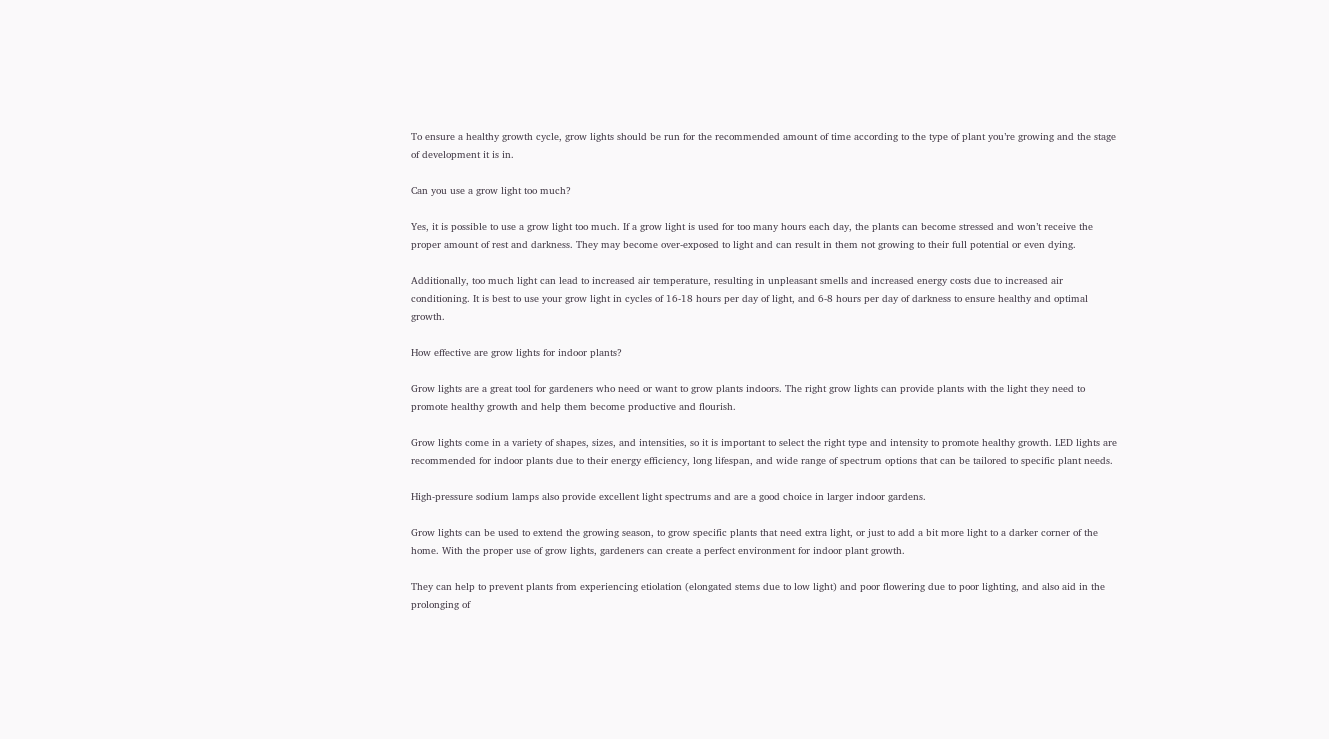To ensure a healthy growth cycle, grow lights should be run for the recommended amount of time according to the type of plant you’re growing and the stage of development it is in.

Can you use a grow light too much?

Yes, it is possible to use a grow light too much. If a grow light is used for too many hours each day, the plants can become stressed and won’t receive the proper amount of rest and darkness. They may become over-exposed to light and can result in them not growing to their full potential or even dying.

Additionally, too much light can lead to increased air temperature, resulting in unpleasant smells and increased energy costs due to increased air conditioning. It is best to use your grow light in cycles of 16-18 hours per day of light, and 6-8 hours per day of darkness to ensure healthy and optimal growth.

How effective are grow lights for indoor plants?

Grow lights are a great tool for gardeners who need or want to grow plants indoors. The right grow lights can provide plants with the light they need to promote healthy growth and help them become productive and flourish.

Grow lights come in a variety of shapes, sizes, and intensities, so it is important to select the right type and intensity to promote healthy growth. LED lights are recommended for indoor plants due to their energy efficiency, long lifespan, and wide range of spectrum options that can be tailored to specific plant needs.

High-pressure sodium lamps also provide excellent light spectrums and are a good choice in larger indoor gardens.

Grow lights can be used to extend the growing season, to grow specific plants that need extra light, or just to add a bit more light to a darker corner of the home. With the proper use of grow lights, gardeners can create a perfect environment for indoor plant growth.

They can help to prevent plants from experiencing etiolation (elongated stems due to low light) and poor flowering due to poor lighting, and also aid in the prolonging of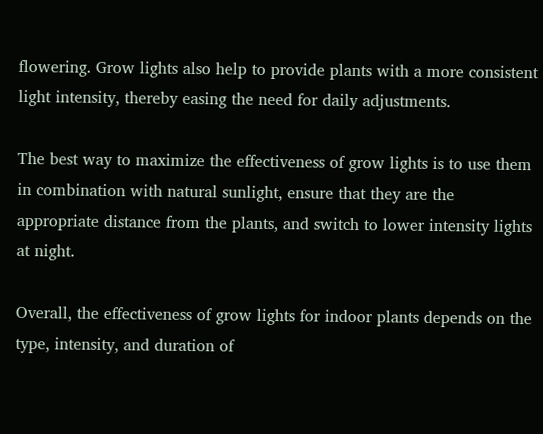flowering. Grow lights also help to provide plants with a more consistent light intensity, thereby easing the need for daily adjustments.

The best way to maximize the effectiveness of grow lights is to use them in combination with natural sunlight, ensure that they are the appropriate distance from the plants, and switch to lower intensity lights at night.

Overall, the effectiveness of grow lights for indoor plants depends on the type, intensity, and duration of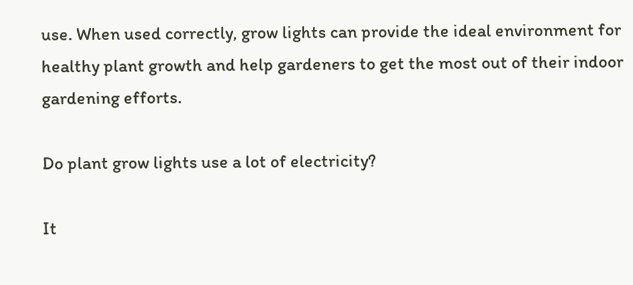use. When used correctly, grow lights can provide the ideal environment for healthy plant growth and help gardeners to get the most out of their indoor gardening efforts.

Do plant grow lights use a lot of electricity?

It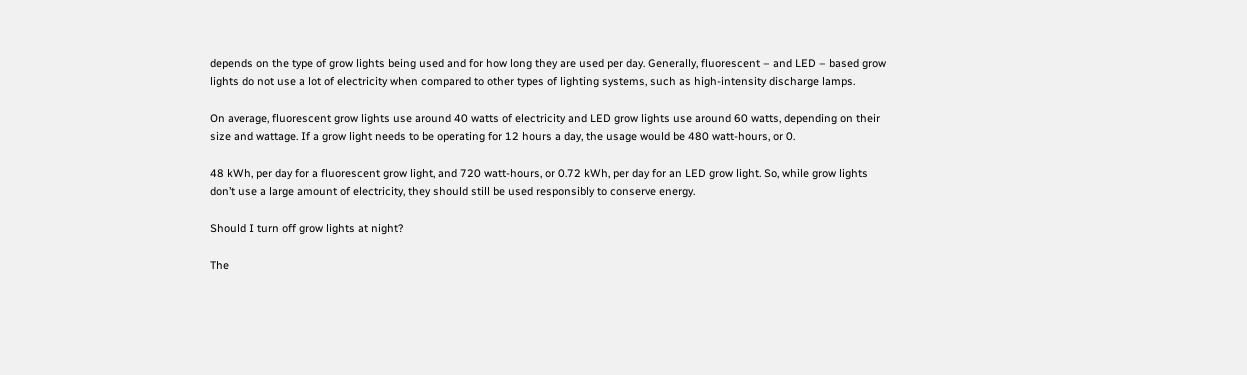depends on the type of grow lights being used and for how long they are used per day. Generally, fluorescent – and LED – based grow lights do not use a lot of electricity when compared to other types of lighting systems, such as high-intensity discharge lamps.

On average, fluorescent grow lights use around 40 watts of electricity and LED grow lights use around 60 watts, depending on their size and wattage. If a grow light needs to be operating for 12 hours a day, the usage would be 480 watt-hours, or 0.

48 kWh, per day for a fluorescent grow light, and 720 watt-hours, or 0.72 kWh, per day for an LED grow light. So, while grow lights don’t use a large amount of electricity, they should still be used responsibly to conserve energy.

Should I turn off grow lights at night?

The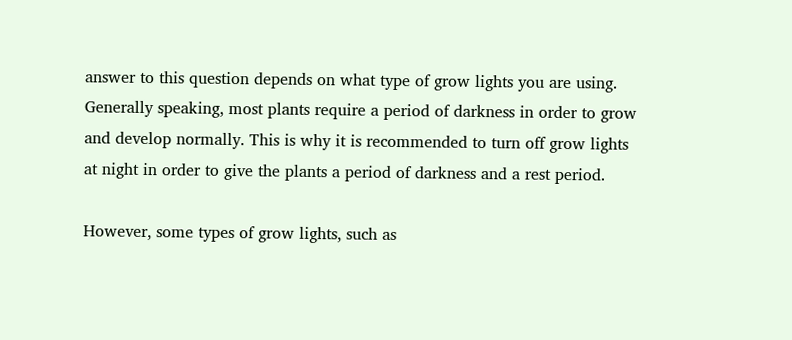answer to this question depends on what type of grow lights you are using. Generally speaking, most plants require a period of darkness in order to grow and develop normally. This is why it is recommended to turn off grow lights at night in order to give the plants a period of darkness and a rest period.

However, some types of grow lights, such as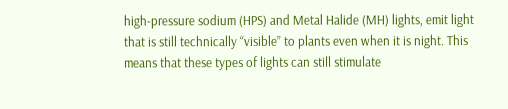high-pressure sodium (HPS) and Metal Halide (MH) lights, emit light that is still technically “visible” to plants even when it is night. This means that these types of lights can still stimulate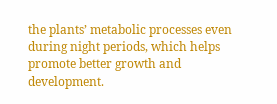the plants’ metabolic processes even during night periods, which helps promote better growth and development.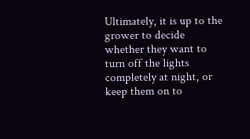Ultimately, it is up to the grower to decide whether they want to turn off the lights completely at night, or keep them on to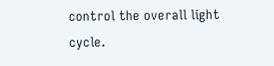control the overall light cycle.